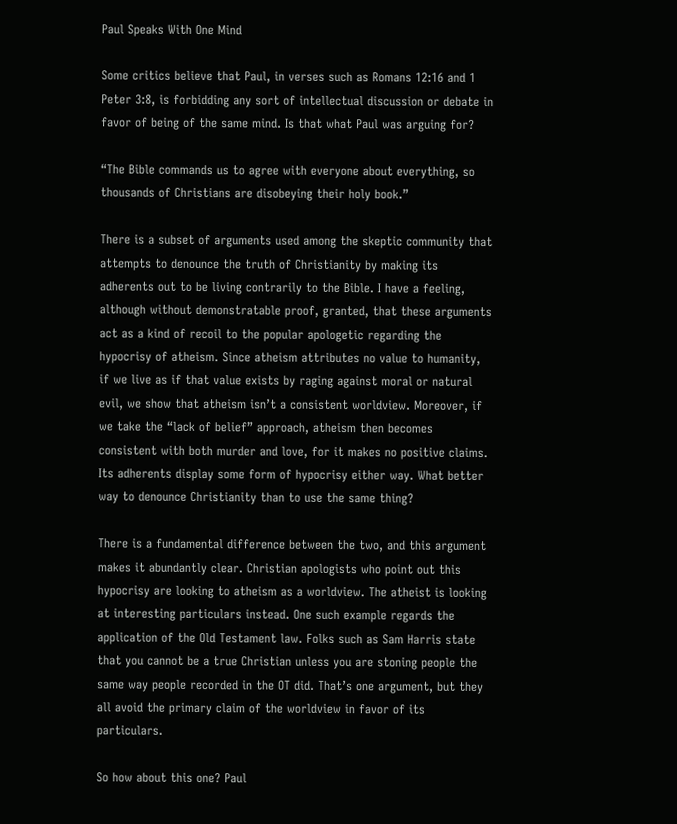Paul Speaks With One Mind

Some critics believe that Paul, in verses such as Romans 12:16 and 1 Peter 3:8, is forbidding any sort of intellectual discussion or debate in favor of being of the same mind. Is that what Paul was arguing for?

“The Bible commands us to agree with everyone about everything, so thousands of Christians are disobeying their holy book.”

There is a subset of arguments used among the skeptic community that attempts to denounce the truth of Christianity by making its adherents out to be living contrarily to the Bible. I have a feeling, although without demonstratable proof, granted, that these arguments act as a kind of recoil to the popular apologetic regarding the hypocrisy of atheism. Since atheism attributes no value to humanity, if we live as if that value exists by raging against moral or natural evil, we show that atheism isn’t a consistent worldview. Moreover, if we take the “lack of belief” approach, atheism then becomes consistent with both murder and love, for it makes no positive claims. Its adherents display some form of hypocrisy either way. What better way to denounce Christianity than to use the same thing?

There is a fundamental difference between the two, and this argument makes it abundantly clear. Christian apologists who point out this hypocrisy are looking to atheism as a worldview. The atheist is looking at interesting particulars instead. One such example regards the application of the Old Testament law. Folks such as Sam Harris state that you cannot be a true Christian unless you are stoning people the same way people recorded in the OT did. That’s one argument, but they all avoid the primary claim of the worldview in favor of its particulars.

So how about this one? Paul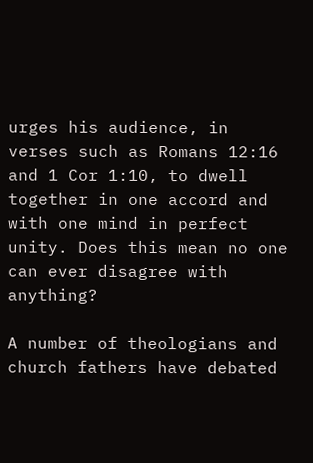urges his audience, in verses such as Romans 12:16 and 1 Cor 1:10, to dwell together in one accord and with one mind in perfect unity. Does this mean no one can ever disagree with anything?

A number of theologians and church fathers have debated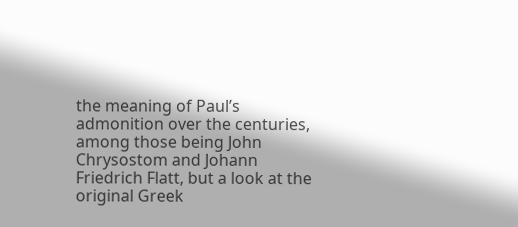the meaning of Paul’s admonition over the centuries, among those being John Chrysostom and Johann Friedrich Flatt, but a look at the original Greek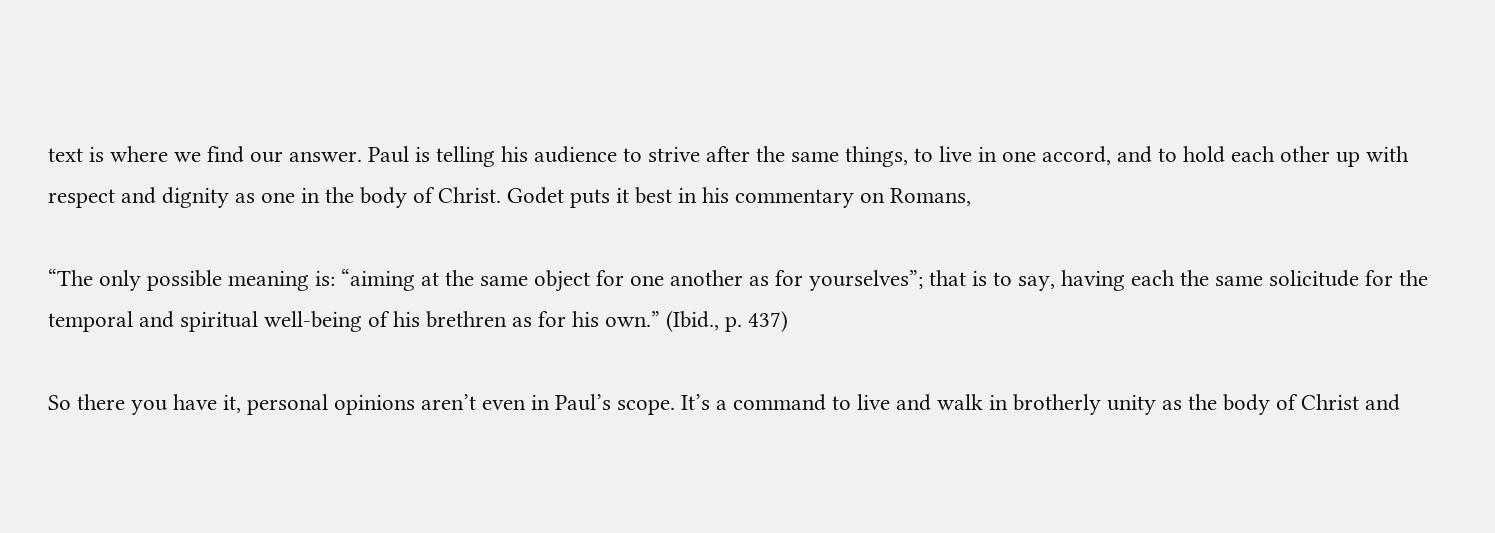text is where we find our answer. Paul is telling his audience to strive after the same things, to live in one accord, and to hold each other up with respect and dignity as one in the body of Christ. Godet puts it best in his commentary on Romans,

“The only possible meaning is: “aiming at the same object for one another as for yourselves”; that is to say, having each the same solicitude for the temporal and spiritual well-being of his brethren as for his own.” (Ibid., p. 437)

So there you have it, personal opinions aren’t even in Paul’s scope. It’s a command to live and walk in brotherly unity as the body of Christ and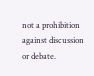not a prohibition against discussion or debate.